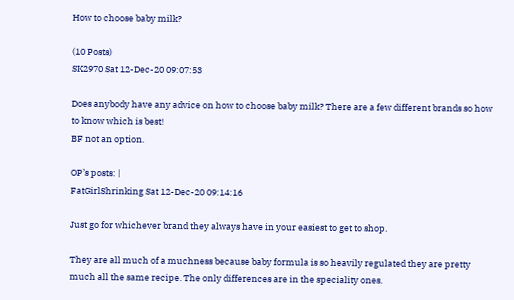How to choose baby milk?

(10 Posts)
SK2970 Sat 12-Dec-20 09:07:53

Does anybody have any advice on how to choose baby milk? There are a few different brands so how to know which is best!
BF not an option.

OP’s posts: |
FatGirlShrinking Sat 12-Dec-20 09:14:16

Just go for whichever brand they always have in your easiest to get to shop.

They are all much of a muchness because baby formula is so heavily regulated they are pretty much all the same recipe. The only differences are in the speciality ones.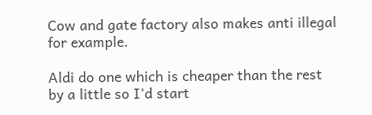Cow and gate factory also makes anti illegal for example.

Aldi do one which is cheaper than the rest by a little so I'd start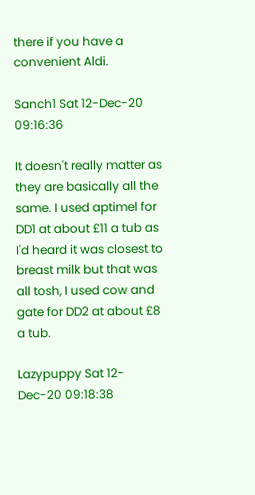there if you have a convenient Aldi.

Sanch1 Sat 12-Dec-20 09:16:36

It doesn't really matter as they are basically all the same. I used aptimel for DD1 at about £11 a tub as I'd heard it was closest to breast milk but that was all tosh, I used cow and gate for DD2 at about £8 a tub.

Lazypuppy Sat 12-Dec-20 09:18:38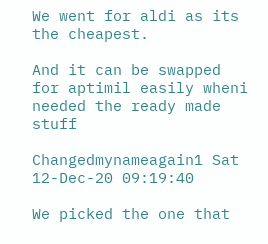We went for aldi as its the cheapest.

And it can be swapped for aptimil easily wheni needed the ready made stuff

Changedmynameagain1 Sat 12-Dec-20 09:19:40

We picked the one that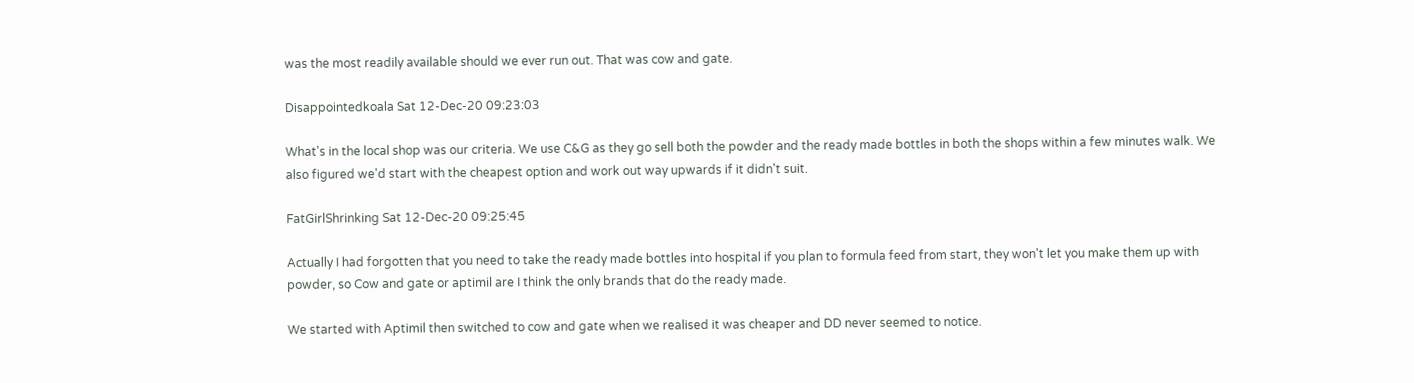was the most readily available should we ever run out. That was cow and gate.

Disappointedkoala Sat 12-Dec-20 09:23:03

What's in the local shop was our criteria. We use C&G as they go sell both the powder and the ready made bottles in both the shops within a few minutes walk. We also figured we'd start with the cheapest option and work out way upwards if it didn't suit.

FatGirlShrinking Sat 12-Dec-20 09:25:45

Actually I had forgotten that you need to take the ready made bottles into hospital if you plan to formula feed from start, they won't let you make them up with powder, so Cow and gate or aptimil are I think the only brands that do the ready made.

We started with Aptimil then switched to cow and gate when we realised it was cheaper and DD never seemed to notice.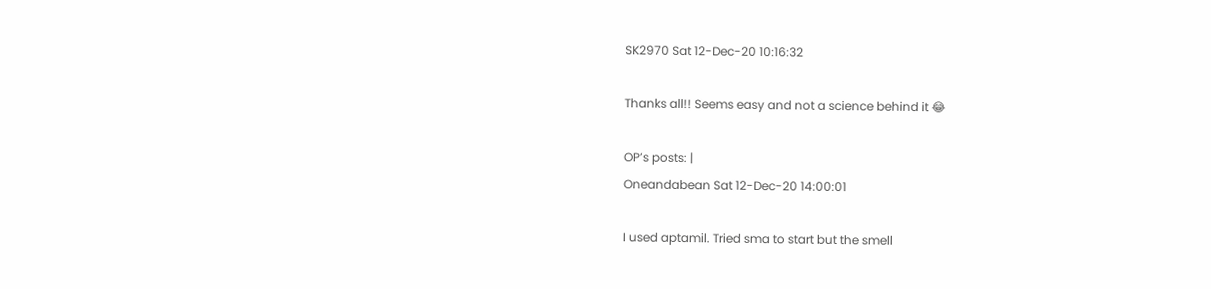SK2970 Sat 12-Dec-20 10:16:32

Thanks all!! Seems easy and not a science behind it 😂

OP’s posts: |
Oneandabean Sat 12-Dec-20 14:00:01

I used aptamil. Tried sma to start but the smell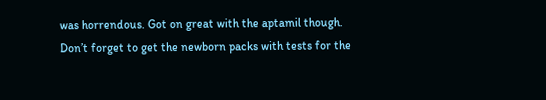was horrendous. Got on great with the aptamil though. Don’t forget to get the newborn packs with tests for the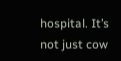hospital. It’s not just cow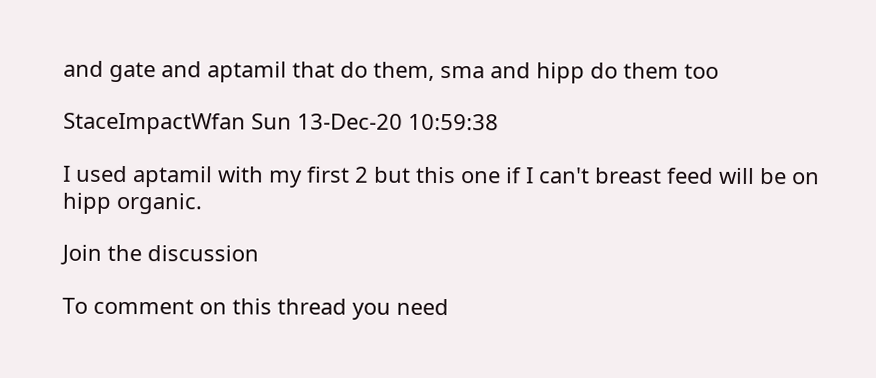and gate and aptamil that do them, sma and hipp do them too

StaceImpactWfan Sun 13-Dec-20 10:59:38

I used aptamil with my first 2 but this one if I can't breast feed will be on hipp organic.

Join the discussion

To comment on this thread you need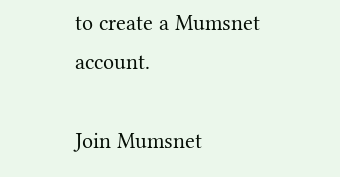to create a Mumsnet account.

Join Mumsnet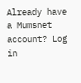Already have a Mumsnet account? Log in